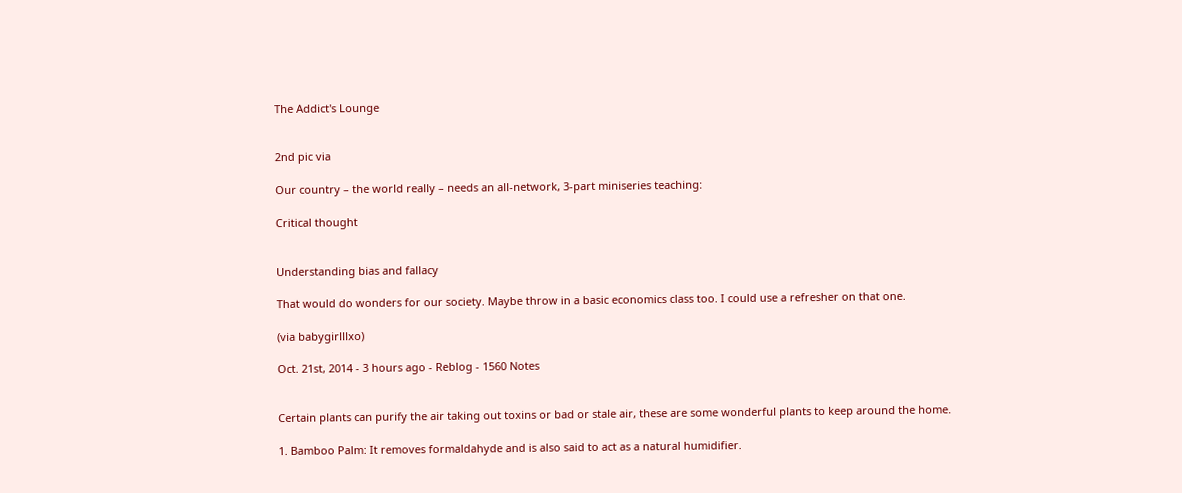The Addict's Lounge


2nd pic via

Our country – the world really – needs an all-network, 3-part miniseries teaching:

Critical thought


Understanding bias and fallacy

That would do wonders for our society. Maybe throw in a basic economics class too. I could use a refresher on that one.

(via babygirlllxo)

Oct. 21st, 2014 - 3 hours ago - Reblog - 1560 Notes


Certain plants can purify the air taking out toxins or bad or stale air, these are some wonderful plants to keep around the home.

1. Bamboo Palm: It removes formaldahyde and is also said to act as a natural humidifier.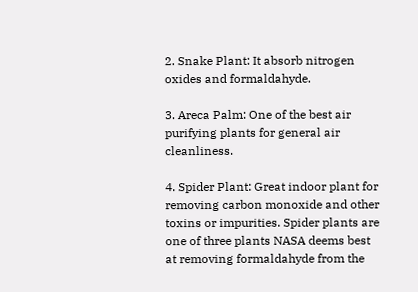2. Snake Plant: It absorb nitrogen oxides and formaldahyde.

3. Areca Palm: One of the best air purifying plants for general air cleanliness.

4. Spider Plant: Great indoor plant for removing carbon monoxide and other toxins or impurities. Spider plants are one of three plants NASA deems best at removing formaldahyde from the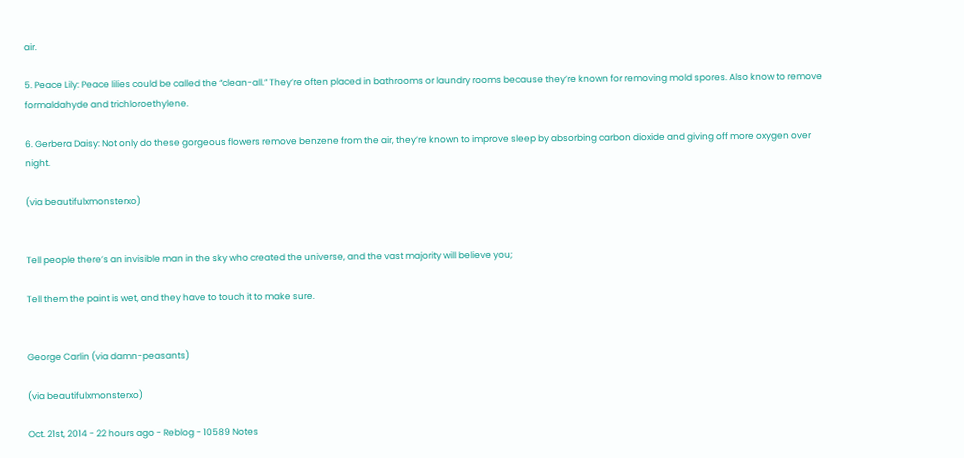air.

5. Peace Lily: Peace lilies could be called the “clean-all.” They’re often placed in bathrooms or laundry rooms because they’re known for removing mold spores. Also know to remove formaldahyde and trichloroethylene.

6. Gerbera Daisy: Not only do these gorgeous flowers remove benzene from the air, they’re known to improve sleep by absorbing carbon dioxide and giving off more oxygen over night.

(via beautifulxmonsterxo)


Tell people there’s an invisible man in the sky who created the universe, and the vast majority will believe you;

Tell them the paint is wet, and they have to touch it to make sure.


George Carlin (via damn-peasants)

(via beautifulxmonsterxo)

Oct. 21st, 2014 - 22 hours ago - Reblog - 10589 Notes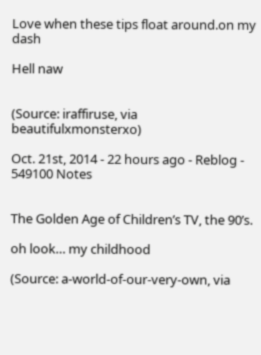Love when these tips float around.on my dash

Hell naw


(Source: iraffiruse, via beautifulxmonsterxo)

Oct. 21st, 2014 - 22 hours ago - Reblog - 549100 Notes


The Golden Age of Children’s TV, the 90’s.

oh look… my childhood

(Source: a-world-of-our-very-own, via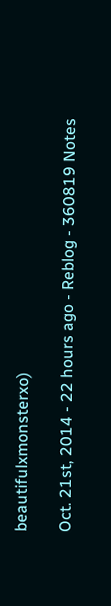beautifulxmonsterxo)

Oct. 21st, 2014 - 22 hours ago - Reblog - 360819 Notes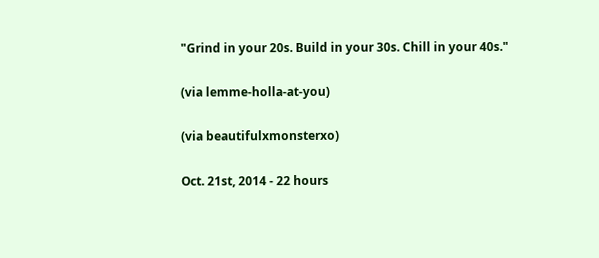"Grind in your 20s. Build in your 30s. Chill in your 40s."

(via lemme-holla-at-you)

(via beautifulxmonsterxo)

Oct. 21st, 2014 - 22 hours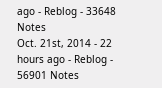ago - Reblog - 33648 Notes
Oct. 21st, 2014 - 22 hours ago - Reblog - 56901 Notes